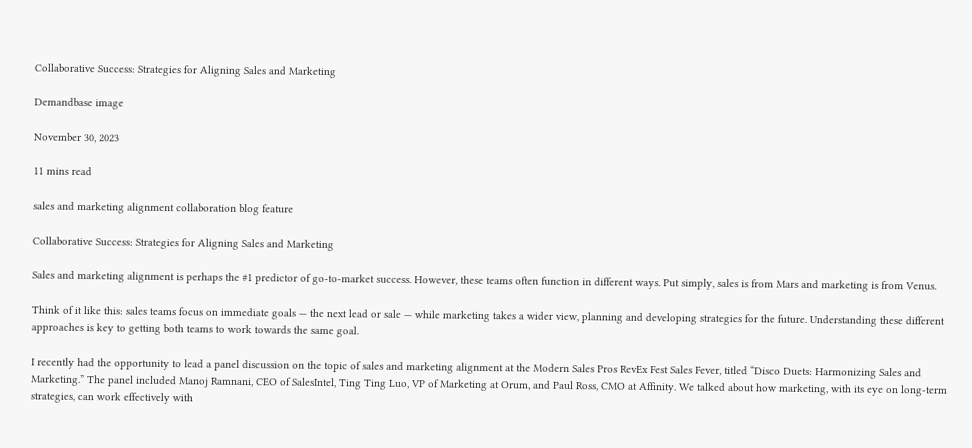Collaborative Success: Strategies for Aligning Sales and Marketing

Demandbase image

November 30, 2023

11 mins read

sales and marketing alignment collaboration blog feature

Collaborative Success: Strategies for Aligning Sales and Marketing

Sales and marketing alignment is perhaps the #1 predictor of go-to-market success. However, these teams often function in different ways. Put simply, sales is from Mars and marketing is from Venus.

Think of it like this: sales teams focus on immediate goals — the next lead or sale — while marketing takes a wider view, planning and developing strategies for the future. Understanding these different approaches is key to getting both teams to work towards the same goal.

I recently had the opportunity to lead a panel discussion on the topic of sales and marketing alignment at the Modern Sales Pros RevEx Fest Sales Fever, titled “Disco Duets: Harmonizing Sales and Marketing.” The panel included Manoj Ramnani, CEO of SalesIntel, Ting Ting Luo, VP of Marketing at Orum, and Paul Ross, CMO at Affinity. We talked about how marketing, with its eye on long-term strategies, can work effectively with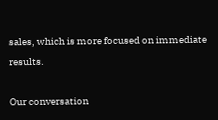sales, which is more focused on immediate results.

Our conversation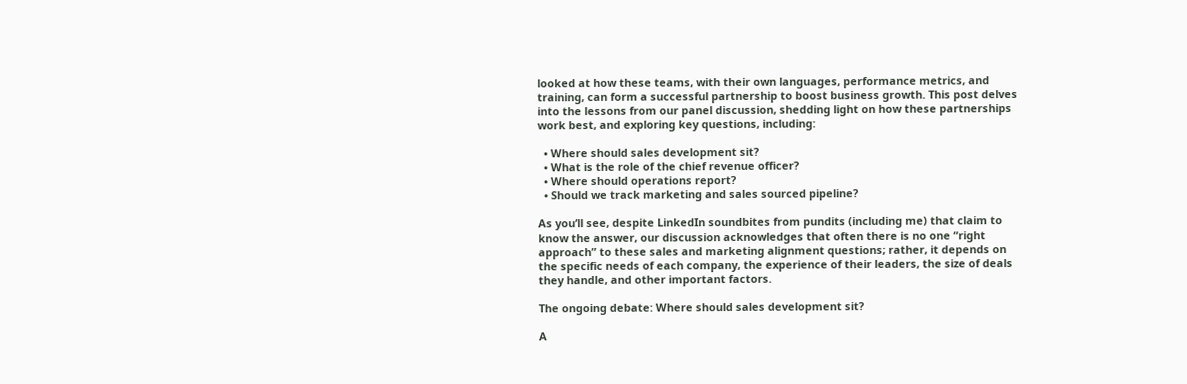looked at how these teams, with their own languages, performance metrics, and training, can form a successful partnership to boost business growth. This post delves into the lessons from our panel discussion, shedding light on how these partnerships work best, and exploring key questions, including:

  • Where should sales development sit?
  • What is the role of the chief revenue officer?
  • Where should operations report?
  • Should we track marketing and sales sourced pipeline?

As you’ll see, despite LinkedIn soundbites from pundits (including me) that claim to know the answer, our discussion acknowledges that often there is no one “right approach” to these sales and marketing alignment questions; rather, it depends on the specific needs of each company, the experience of their leaders, the size of deals they handle, and other important factors.

The ongoing debate: Where should sales development sit?

A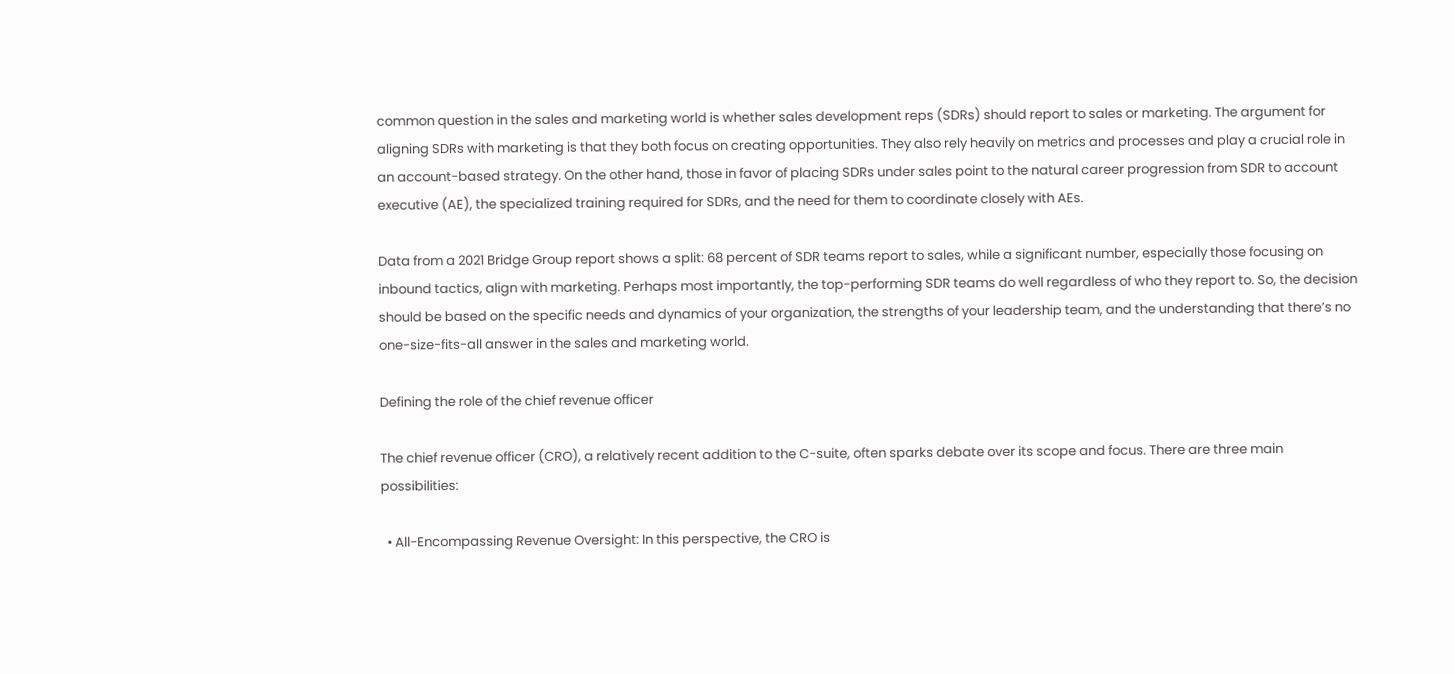common question in the sales and marketing world is whether sales development reps (SDRs) should report to sales or marketing. The argument for aligning SDRs with marketing is that they both focus on creating opportunities. They also rely heavily on metrics and processes and play a crucial role in an account-based strategy. On the other hand, those in favor of placing SDRs under sales point to the natural career progression from SDR to account executive (AE), the specialized training required for SDRs, and the need for them to coordinate closely with AEs.

Data from a 2021 Bridge Group report shows a split: 68 percent of SDR teams report to sales, while a significant number, especially those focusing on inbound tactics, align with marketing. Perhaps most importantly, the top-performing SDR teams do well regardless of who they report to. So, the decision should be based on the specific needs and dynamics of your organization, the strengths of your leadership team, and the understanding that there’s no one-size-fits-all answer in the sales and marketing world.

Defining the role of the chief revenue officer

The chief revenue officer (CRO), a relatively recent addition to the C-suite, often sparks debate over its scope and focus. There are three main possibilities:

  • All-Encompassing Revenue Oversight: In this perspective, the CRO is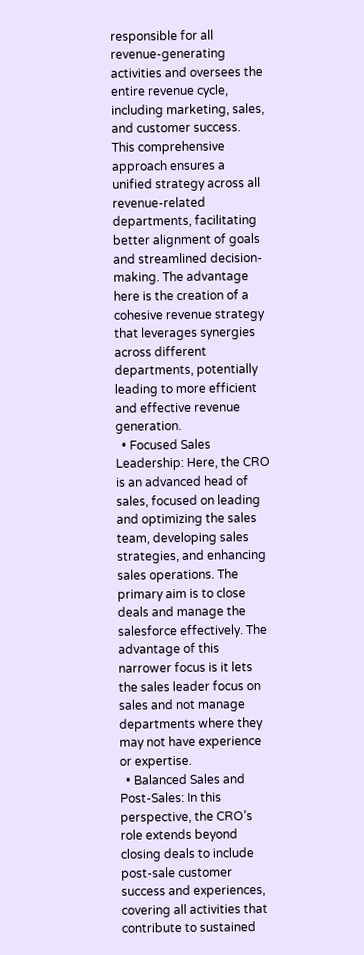responsible for all revenue-generating activities and oversees the entire revenue cycle, including marketing, sales, and customer success. This comprehensive approach ensures a unified strategy across all revenue-related departments, facilitating better alignment of goals and streamlined decision-making. The advantage here is the creation of a cohesive revenue strategy that leverages synergies across different departments, potentially leading to more efficient and effective revenue generation.
  • Focused Sales Leadership: Here, the CRO is an advanced head of sales, focused on leading and optimizing the sales team, developing sales strategies, and enhancing sales operations. The primary aim is to close deals and manage the salesforce effectively. The advantage of this narrower focus is it lets the sales leader focus on sales and not manage departments where they may not have experience or expertise.
  • Balanced Sales and Post-Sales: In this perspective, the CRO’s role extends beyond closing deals to include post-sale customer success and experiences, covering all activities that contribute to sustained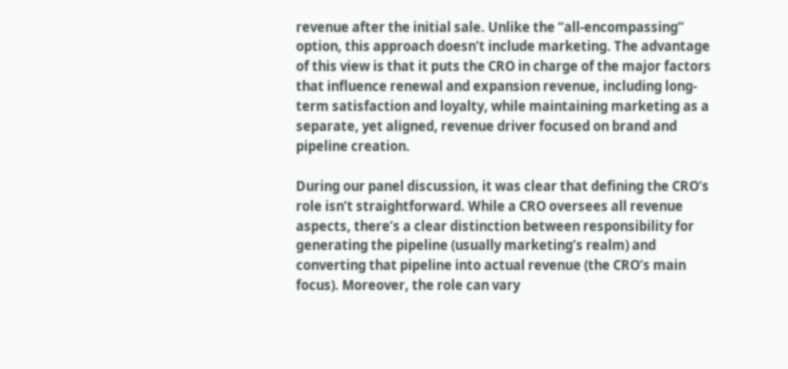revenue after the initial sale. Unlike the “all-encompassing” option, this approach doesn’t include marketing. The advantage of this view is that it puts the CRO in charge of the major factors that influence renewal and expansion revenue, including long-term satisfaction and loyalty, while maintaining marketing as a separate, yet aligned, revenue driver focused on brand and pipeline creation.

During our panel discussion, it was clear that defining the CRO’s role isn’t straightforward. While a CRO oversees all revenue aspects, there’s a clear distinction between responsibility for generating the pipeline (usually marketing’s realm) and converting that pipeline into actual revenue (the CRO’s main focus). Moreover, the role can vary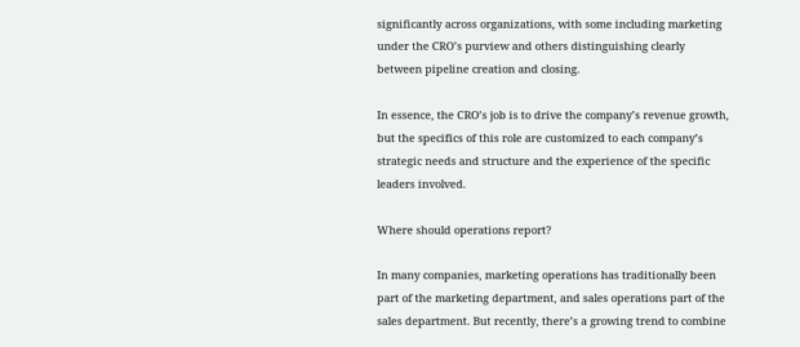significantly across organizations, with some including marketing under the CRO’s purview and others distinguishing clearly between pipeline creation and closing.

In essence, the CRO’s job is to drive the company’s revenue growth, but the specifics of this role are customized to each company’s strategic needs and structure and the experience of the specific leaders involved.

Where should operations report?

In many companies, marketing operations has traditionally been part of the marketing department, and sales operations part of the sales department. But recently, there’s a growing trend to combine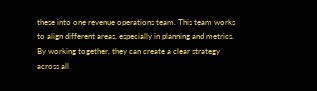these into one revenue operations team. This team works to align different areas, especially in planning and metrics. By working together, they can create a clear strategy across all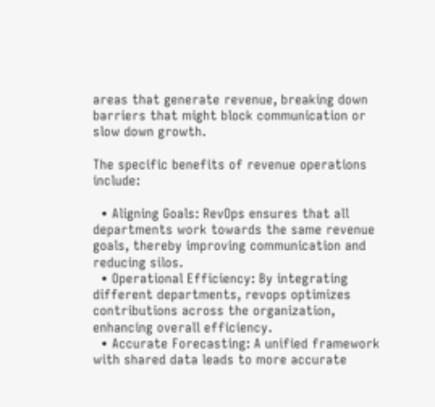areas that generate revenue, breaking down barriers that might block communication or slow down growth.

The specific benefits of revenue operations include:

  • Aligning Goals: RevOps ensures that all departments work towards the same revenue goals, thereby improving communication and reducing silos.
  • Operational Efficiency: By integrating different departments, revops optimizes contributions across the organization, enhancing overall efficiency.
  • Accurate Forecasting: A unified framework with shared data leads to more accurate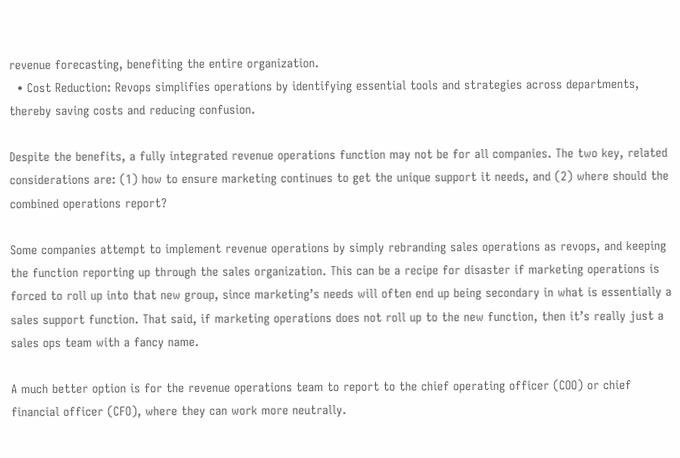revenue forecasting, benefiting the entire organization.
  • Cost Reduction: Revops simplifies operations by identifying essential tools and strategies across departments, thereby saving costs and reducing confusion.

Despite the benefits, a fully integrated revenue operations function may not be for all companies. The two key, related considerations are: (1) how to ensure marketing continues to get the unique support it needs, and (2) where should the combined operations report?

Some companies attempt to implement revenue operations by simply rebranding sales operations as revops, and keeping the function reporting up through the sales organization. This can be a recipe for disaster if marketing operations is forced to roll up into that new group, since marketing’s needs will often end up being secondary in what is essentially a sales support function. That said, if marketing operations does not roll up to the new function, then it’s really just a sales ops team with a fancy name.

A much better option is for the revenue operations team to report to the chief operating officer (COO) or chief financial officer (CFO), where they can work more neutrally.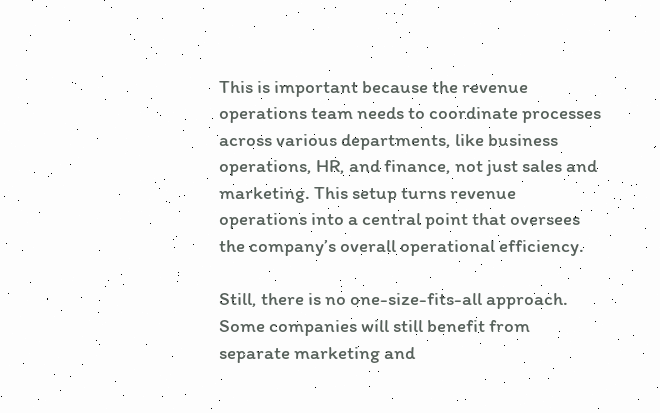This is important because the revenue operations team needs to coordinate processes across various departments, like business operations, HR, and finance, not just sales and marketing. This setup turns revenue operations into a central point that oversees the company’s overall operational efficiency.

Still, there is no one-size-fits-all approach. Some companies will still benefit from separate marketing and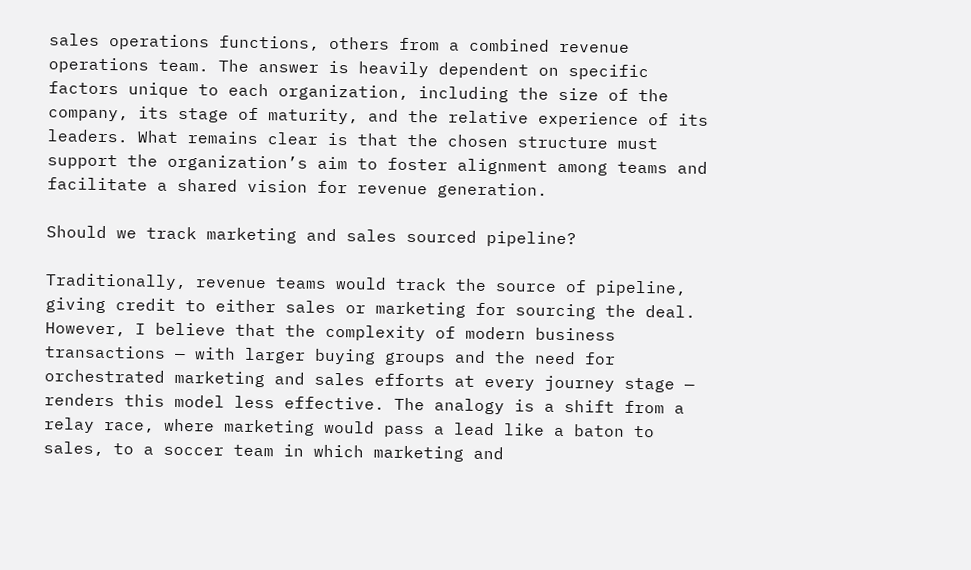sales operations functions, others from a combined revenue operations team. The answer is heavily dependent on specific factors unique to each organization, including the size of the company, its stage of maturity, and the relative experience of its leaders. What remains clear is that the chosen structure must support the organization’s aim to foster alignment among teams and facilitate a shared vision for revenue generation.

Should we track marketing and sales sourced pipeline?

Traditionally, revenue teams would track the source of pipeline, giving credit to either sales or marketing for sourcing the deal.  However, I believe that the complexity of modern business transactions — with larger buying groups and the need for orchestrated marketing and sales efforts at every journey stage — renders this model less effective. The analogy is a shift from a relay race, where marketing would pass a lead like a baton to sales, to a soccer team in which marketing and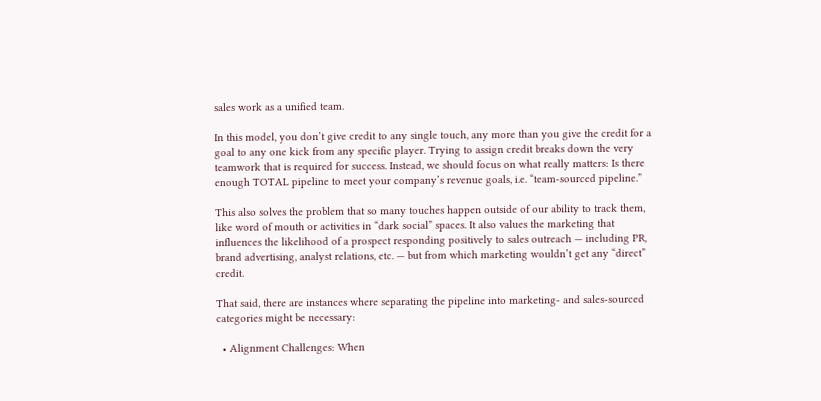sales work as a unified team.

In this model, you don’t give credit to any single touch, any more than you give the credit for a goal to any one kick from any specific player. Trying to assign credit breaks down the very teamwork that is required for success. Instead, we should focus on what really matters: Is there enough TOTAL pipeline to meet your company’s revenue goals, i.e. “team-sourced pipeline.”

This also solves the problem that so many touches happen outside of our ability to track them, like word of mouth or activities in “dark social” spaces. It also values the marketing that influences the likelihood of a prospect responding positively to sales outreach — including PR, brand advertising, analyst relations, etc. — but from which marketing wouldn’t get any “direct” credit.

That said, there are instances where separating the pipeline into marketing- and sales-sourced categories might be necessary:

  • Alignment Challenges: When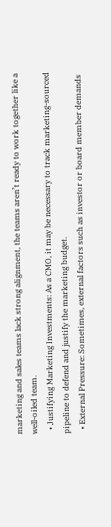marketing and sales teams lack strong alignment, the teams aren’t ready to work together like a well-oiled team.
  • Justifying Marketing Investments: As a CMO, it may be necessary to track marketing-sourced pipeline to defend and justify the marketing budget.
  • External Pressure: Sometimes, external factors such as investor or board member demands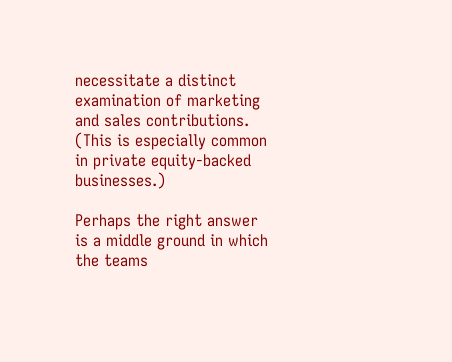necessitate a distinct examination of marketing and sales contributions. (This is especially common in private equity-backed businesses.)

Perhaps the right answer is a middle ground in which the teams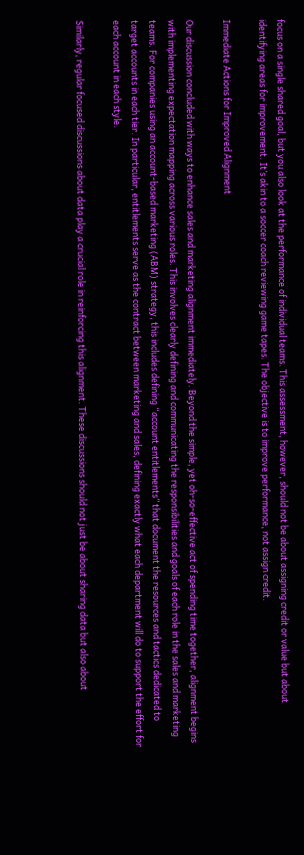focus on a single shared goal, but you also look at the performance of individual teams. This assessment, however, should not be about assigning credit or value but about identifying areas for improvement. It’s akin to a soccer coach reviewing game tapes. The objective is to improve performance, not assign credit.

Immediate Actions for Improved Alignment

Our discussion concluded with ways to enhance sales and marketing alignment immediately. Beyond the simple, yet oh-so-effective act of spending time together, alignment begins with implementing expectation mapping across various roles. This involves clearly defining and communicating the responsibilities and goals of each role in the sales and marketing teams. For companies using an account-based marketing (ABM) strategy, this includes defining “account entitlements” that document the resources and tactics dedicated to target accounts in each tier. In particular, entitlements serve as the contract between marketing and sales, defining exactly what each department will do to support the effort for each account in each style.

Similarly, regular focused discussions about data play a crucial role in reinforcing this alignment. These discussions should not just be about sharing data but also about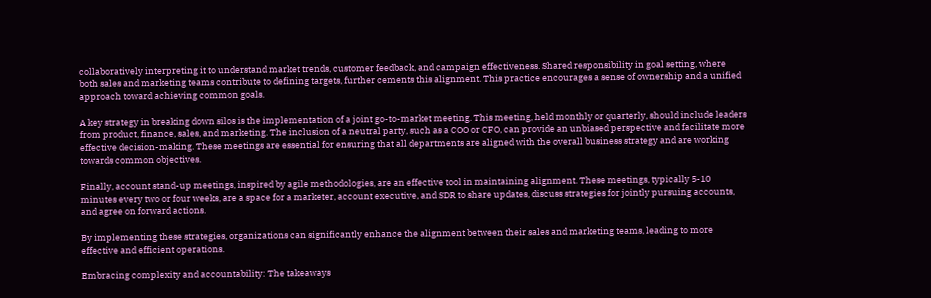collaboratively interpreting it to understand market trends, customer feedback, and campaign effectiveness. Shared responsibility in goal setting, where both sales and marketing teams contribute to defining targets, further cements this alignment. This practice encourages a sense of ownership and a unified approach toward achieving common goals.

A key strategy in breaking down silos is the implementation of a joint go-to-market meeting. This meeting, held monthly or quarterly, should include leaders from product, finance, sales, and marketing. The inclusion of a neutral party, such as a COO or CFO, can provide an unbiased perspective and facilitate more effective decision-making. These meetings are essential for ensuring that all departments are aligned with the overall business strategy and are working towards common objectives.

Finally, account stand-up meetings, inspired by agile methodologies, are an effective tool in maintaining alignment. These meetings, typically 5-10 minutes every two or four weeks, are a space for a marketer, account executive, and SDR to share updates, discuss strategies for jointly pursuing accounts, and agree on forward actions.

By implementing these strategies, organizations can significantly enhance the alignment between their sales and marketing teams, leading to more effective and efficient operations.

Embracing complexity and accountability: The takeaways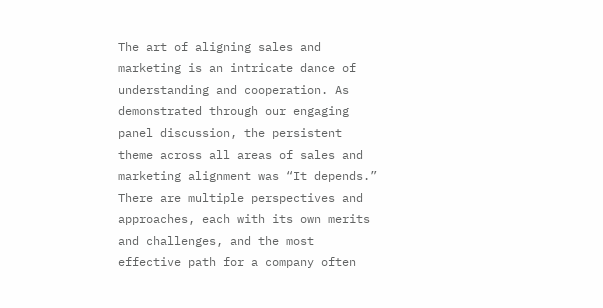The art of aligning sales and marketing is an intricate dance of understanding and cooperation. As demonstrated through our engaging panel discussion, the persistent theme across all areas of sales and marketing alignment was “It depends.” There are multiple perspectives and approaches, each with its own merits and challenges, and the most effective path for a company often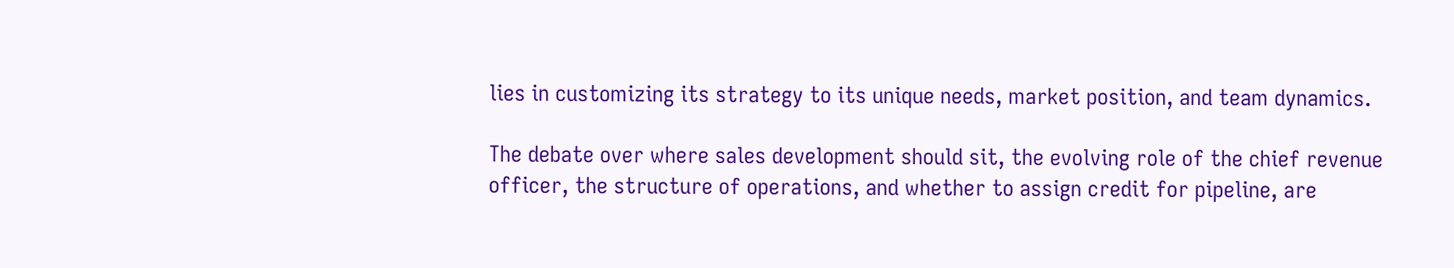lies in customizing its strategy to its unique needs, market position, and team dynamics.

The debate over where sales development should sit, the evolving role of the chief revenue officer, the structure of operations, and whether to assign credit for pipeline, are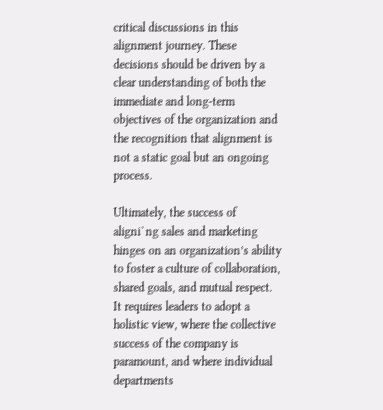critical discussions in this alignment journey. These decisions should be driven by a clear understanding of both the immediate and long-term objectives of the organization and the recognition that alignment is not a static goal but an ongoing process.

Ultimately, the success of aligni`ng sales and marketing hinges on an organization’s ability to foster a culture of collaboration, shared goals, and mutual respect. It requires leaders to adopt a holistic view, where the collective success of the company is paramount, and where individual departments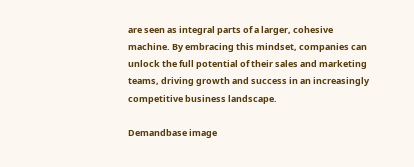are seen as integral parts of a larger, cohesive machine. By embracing this mindset, companies can unlock the full potential of their sales and marketing teams, driving growth and success in an increasingly competitive business landscape.

Demandbase image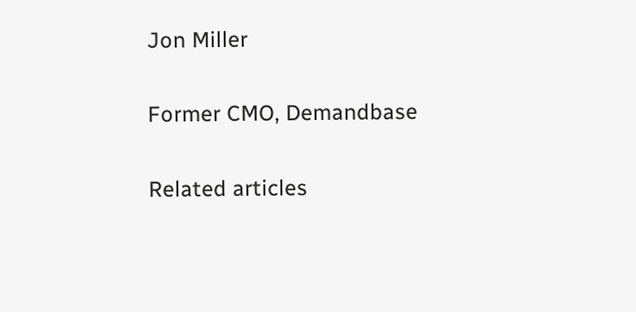Jon Miller

Former CMO, Demandbase

Related articles